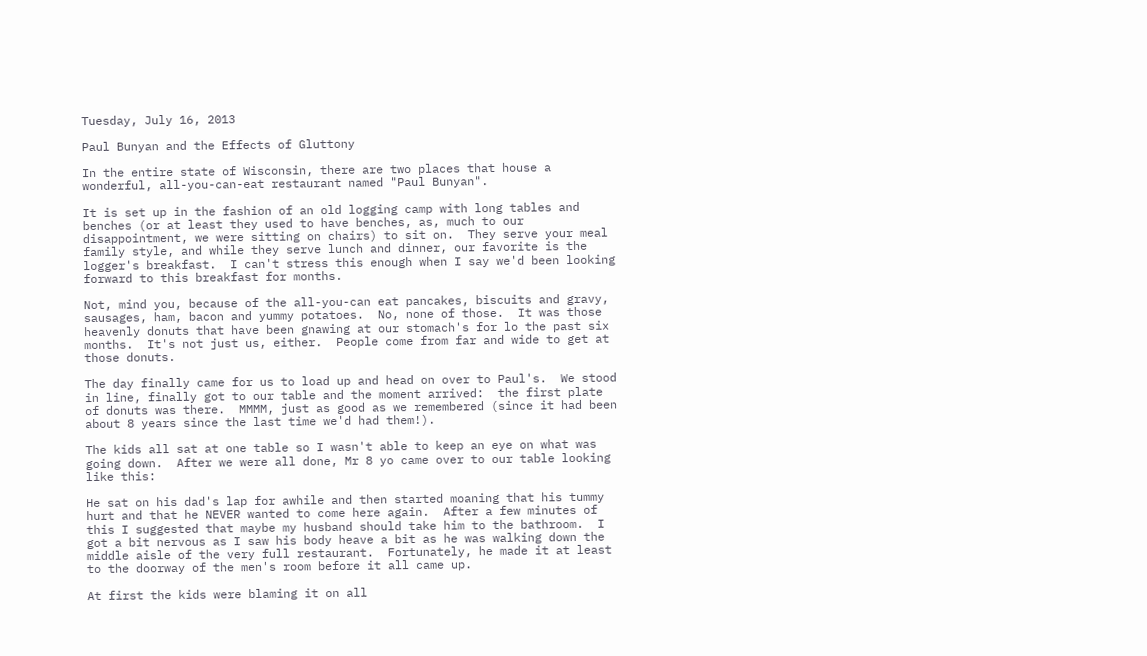Tuesday, July 16, 2013

Paul Bunyan and the Effects of Gluttony

In the entire state of Wisconsin, there are two places that house a wonderful, all-you-can-eat restaurant named "Paul Bunyan".

It is set up in the fashion of an old logging camp with long tables and benches (or at least they used to have benches, as, much to our disappointment, we were sitting on chairs) to sit on.  They serve your meal family style, and while they serve lunch and dinner, our favorite is the logger's breakfast.  I can't stress this enough when I say we'd been looking forward to this breakfast for months.

Not, mind you, because of the all-you-can eat pancakes, biscuits and gravy, sausages, ham, bacon and yummy potatoes.  No, none of those.  It was those heavenly donuts that have been gnawing at our stomach's for lo the past six months.  It's not just us, either.  People come from far and wide to get at those donuts.

The day finally came for us to load up and head on over to Paul's.  We stood in line, finally got to our table and the moment arrived:  the first plate of donuts was there.  MMMM, just as good as we remembered (since it had been about 8 years since the last time we'd had them!).

The kids all sat at one table so I wasn't able to keep an eye on what was going down.  After we were all done, Mr 8 yo came over to our table looking like this:

He sat on his dad's lap for awhile and then started moaning that his tummy hurt and that he NEVER wanted to come here again.  After a few minutes of this I suggested that maybe my husband should take him to the bathroom.  I got a bit nervous as I saw his body heave a bit as he was walking down the middle aisle of the very full restaurant.  Fortunately, he made it at least to the doorway of the men's room before it all came up.

At first the kids were blaming it on all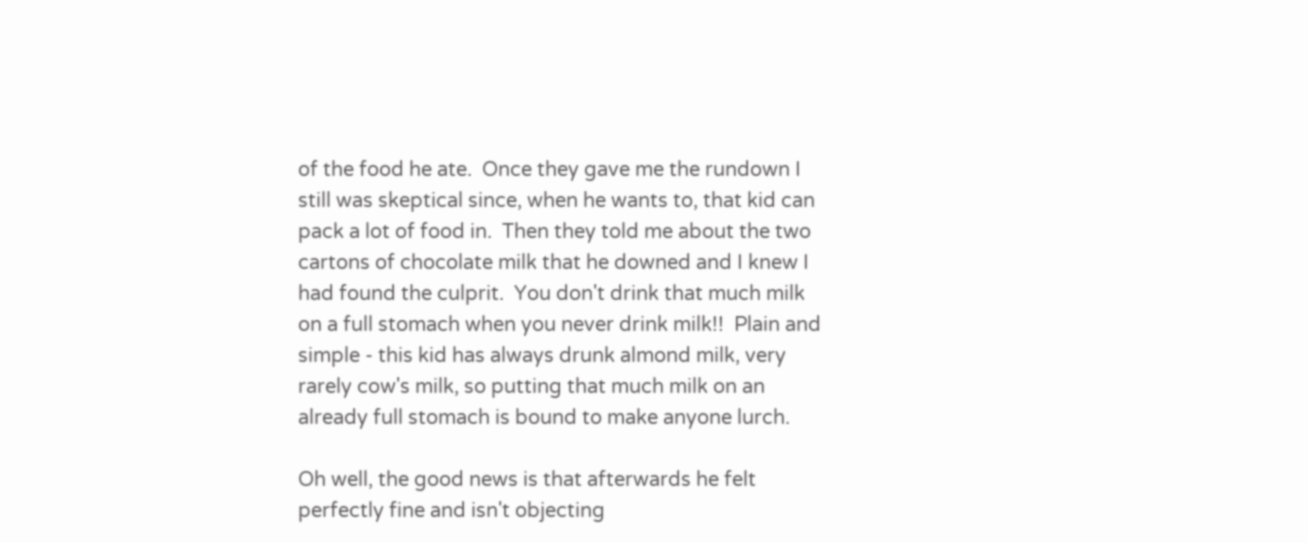of the food he ate.  Once they gave me the rundown I still was skeptical since, when he wants to, that kid can pack a lot of food in.  Then they told me about the two cartons of chocolate milk that he downed and I knew I had found the culprit.  You don't drink that much milk on a full stomach when you never drink milk!!  Plain and simple - this kid has always drunk almond milk, very rarely cow's milk, so putting that much milk on an already full stomach is bound to make anyone lurch.

Oh well, the good news is that afterwards he felt perfectly fine and isn't objecting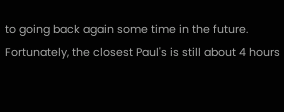to going back again some time in the future.  Fortunately, the closest Paul's is still about 4 hours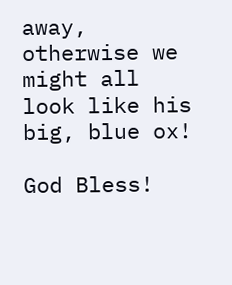away, otherwise we might all look like his big, blue ox!

God Bless!